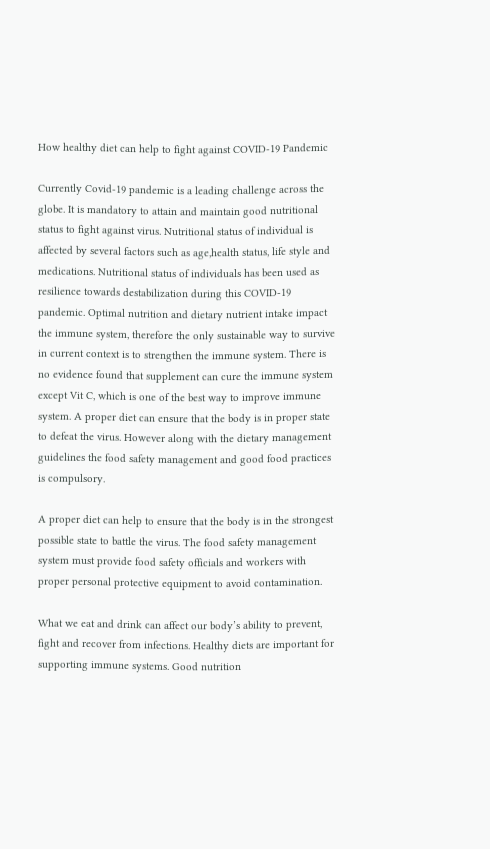How healthy diet can help to fight against COVID-19 Pandemic

Currently Covid-19 pandemic is a leading challenge across the globe. It is mandatory to attain and maintain good nutritional status to fight against virus. Nutritional status of individual is affected by several factors such as age,health status, life style and medications. Nutritional status of individuals has been used as resilience towards destabilization during this COVID-19 pandemic. Optimal nutrition and dietary nutrient intake impact the immune system, therefore the only sustainable way to survive in current context is to strengthen the immune system. There is no evidence found that supplement can cure the immune system except Vit C, which is one of the best way to improve immune system. A proper diet can ensure that the body is in proper state to defeat the virus. However along with the dietary management guidelines the food safety management and good food practices is compulsory.

A proper diet can help to ensure that the body is in the strongest possible state to battle the virus. The food safety management system must provide food safety officials and workers with proper personal protective equipment to avoid contamination.

What we eat and drink can affect our body’s ability to prevent, fight and recover from infections. Healthy diets are important for supporting immune systems. Good nutrition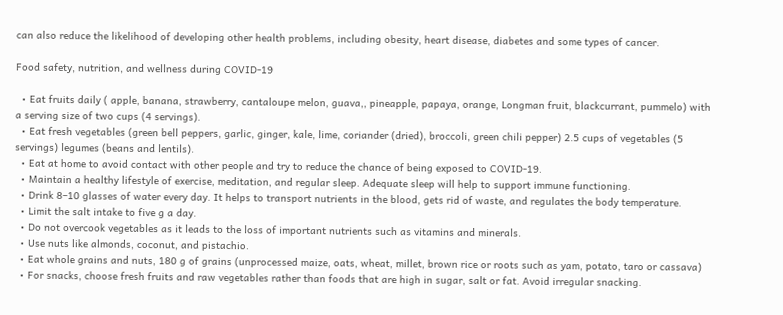can also reduce the likelihood of developing other health problems, including obesity, heart disease, diabetes and some types of cancer.

Food safety, nutrition, and wellness during COVID-19

  • Eat fruits daily ( apple, banana, strawberry, cantaloupe melon, guava,, pineapple, papaya, orange, Longman fruit, blackcurrant, pummelo) with a serving size of two cups (4 servings).
  • Eat fresh vegetables (green bell peppers, garlic, ginger, kale, lime, coriander (dried), broccoli, green chili pepper) 2.5 cups of vegetables (5 servings) legumes (beans and lentils).
  • Eat at home to avoid contact with other people and try to reduce the chance of being exposed to COVID-19.
  • Maintain a healthy lifestyle of exercise, meditation, and regular sleep. Adequate sleep will help to support immune functioning.
  • Drink 8–10 glasses of water every day. It helps to transport nutrients in the blood, gets rid of waste, and regulates the body temperature.
  • Limit the salt intake to five g a day.
  • Do not overcook vegetables as it leads to the loss of important nutrients such as vitamins and minerals.
  • Use nuts like almonds, coconut, and pistachio.
  • Eat whole grains and nuts, 180 g of grains (unprocessed maize, oats, wheat, millet, brown rice or roots such as yam, potato, taro or cassava)
  • For snacks, choose fresh fruits and raw vegetables rather than foods that are high in sugar, salt or fat. Avoid irregular snacking.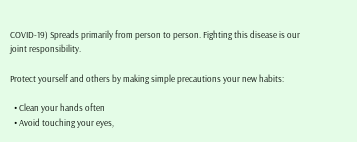COVID-19) Spreads primarily from person to person. Fighting this disease is our joint responsibility.

Protect yourself and others by making simple precautions your new habits:

  • Clean your hands often
  • Avoid touching your eyes,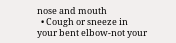nose and mouth
  • Cough or sneeze in your bent elbow-not your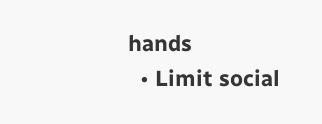hands
  • Limit social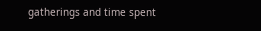gatherings and time spent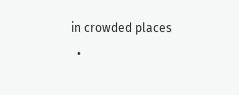in crowded places
  •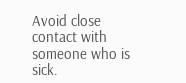Avoid close contact with someone who is sick.